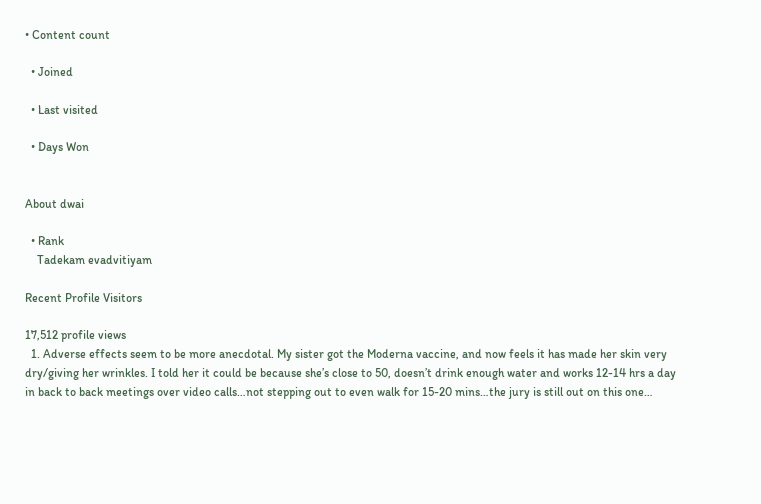• Content count

  • Joined

  • Last visited

  • Days Won


About dwai

  • Rank
    Tadekam evadvitiyam

Recent Profile Visitors

17,512 profile views
  1. Adverse effects seem to be more anecdotal. My sister got the Moderna vaccine, and now feels it has made her skin very dry/giving her wrinkles. I told her it could be because she’s close to 50, doesn’t drink enough water and works 12-14 hrs a day in back to back meetings over video calls…not stepping out to even walk for 15-20 mins…the jury is still out on this one…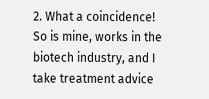2. What a coincidence! So is mine, works in the biotech industry, and I take treatment advice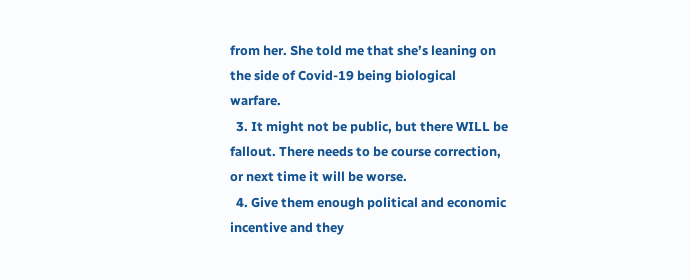from her. She told me that she’s leaning on the side of Covid-19 being biological warfare.
  3. It might not be public, but there WILL be fallout. There needs to be course correction, or next time it will be worse.
  4. Give them enough political and economic incentive and they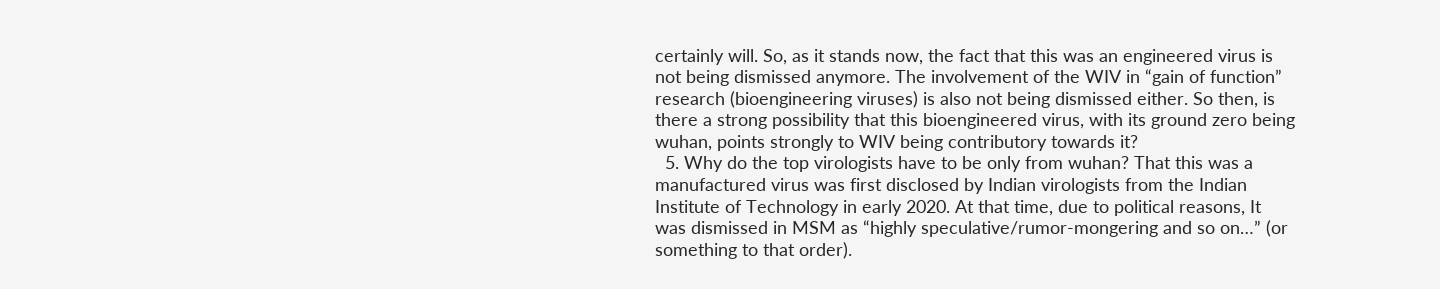certainly will. So, as it stands now, the fact that this was an engineered virus is not being dismissed anymore. The involvement of the WIV in “gain of function” research (bioengineering viruses) is also not being dismissed either. So then, is there a strong possibility that this bioengineered virus, with its ground zero being wuhan, points strongly to WIV being contributory towards it?
  5. Why do the top virologists have to be only from wuhan? That this was a manufactured virus was first disclosed by Indian virologists from the Indian Institute of Technology in early 2020. At that time, due to political reasons, It was dismissed in MSM as “highly speculative/rumor-mongering and so on…” (or something to that order).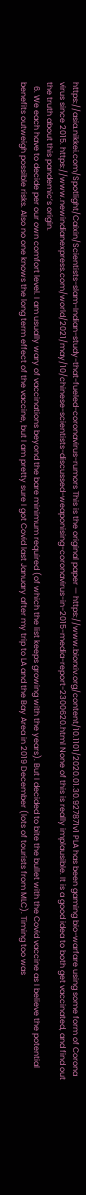https://asia.nikkei.com/Spotlight/Caixin/Scientists-slam-Indian-study-that-fueled-coronavirus-rumors This is the original paper — https://www.biorxiv.org/content/10.1101/2020.01.30.927871v1 PLA has been gaming bio-warfare using some form of Corona virus since 2015. https://www.newindianexpress.com/world/2021/may/10/chinese-scientists-discussed-weaponising-coronavirus-in-2015-media-report-2300620.html None of this is really implausible. It is a good idea to both get vaccinated, and find out the truth about this pandemic’s origin.
  6. We each have to decide per our own comfort level. I am usually wary of vaccinations beyond the bare minimum required (of which the list keeps growing with the years). But I decided to bite the bullet with the Covid vaccine as I believe the potential benefits outweigh possible risks. Also no one knows the long term effect of the vaccine, but I am pretty sure I got Covid last January after my trip to LA and the Bay Area in 2019 December (lots of tourists from MLC). Timing too was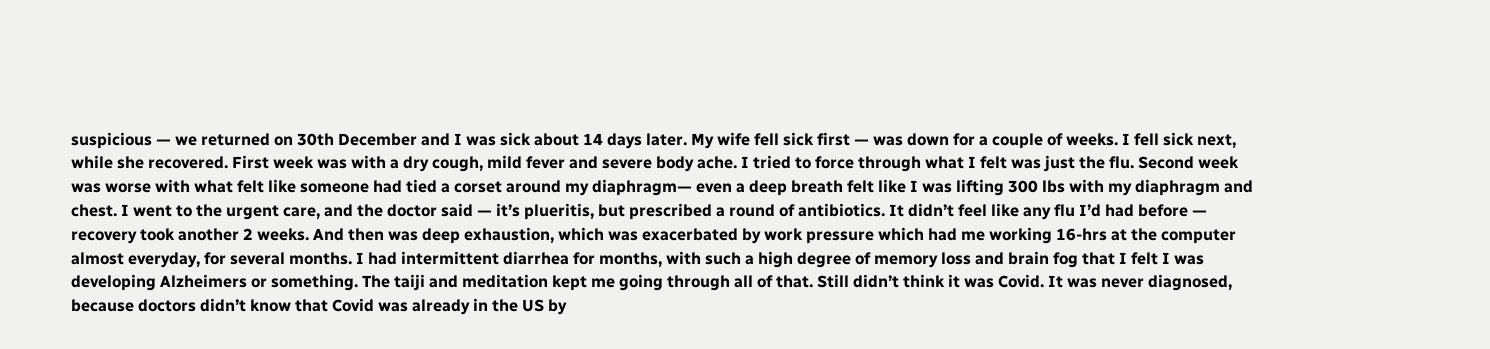suspicious — we returned on 30th December and I was sick about 14 days later. My wife fell sick first — was down for a couple of weeks. I fell sick next, while she recovered. First week was with a dry cough, mild fever and severe body ache. I tried to force through what I felt was just the flu. Second week was worse with what felt like someone had tied a corset around my diaphragm— even a deep breath felt like I was lifting 300 lbs with my diaphragm and chest. I went to the urgent care, and the doctor said — it’s plueritis, but prescribed a round of antibiotics. It didn’t feel like any flu I’d had before — recovery took another 2 weeks. And then was deep exhaustion, which was exacerbated by work pressure which had me working 16-hrs at the computer almost everyday, for several months. I had intermittent diarrhea for months, with such a high degree of memory loss and brain fog that I felt I was developing Alzheimers or something. The taiji and meditation kept me going through all of that. Still didn’t think it was Covid. It was never diagnosed, because doctors didn’t know that Covid was already in the US by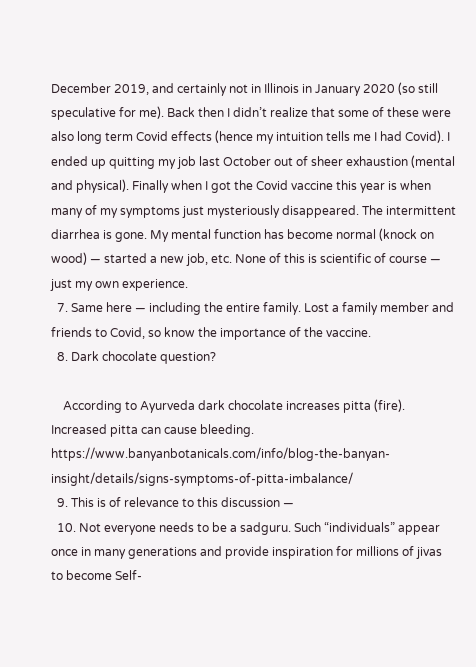December 2019, and certainly not in Illinois in January 2020 (so still speculative for me). Back then I didn’t realize that some of these were also long term Covid effects (hence my intuition tells me I had Covid). I ended up quitting my job last October out of sheer exhaustion (mental and physical). Finally when I got the Covid vaccine this year is when many of my symptoms just mysteriously disappeared. The intermittent diarrhea is gone. My mental function has become normal (knock on wood) — started a new job, etc. None of this is scientific of course — just my own experience.
  7. Same here — including the entire family. Lost a family member and friends to Covid, so know the importance of the vaccine.
  8. Dark chocolate question?

    According to Ayurveda dark chocolate increases pitta (fire). Increased pitta can cause bleeding. https://www.banyanbotanicals.com/info/blog-the-banyan-insight/details/signs-symptoms-of-pitta-imbalance/
  9. This is of relevance to this discussion —
  10. Not everyone needs to be a sadguru. Such “individuals” appear once in many generations and provide inspiration for millions of jivas to become Self-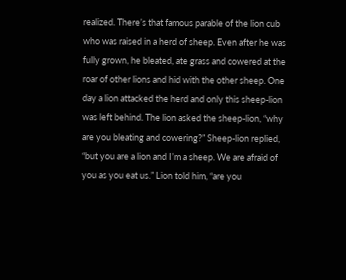realized. There’s that famous parable of the lion cub who was raised in a herd of sheep. Even after he was fully grown, he bleated, ate grass and cowered at the roar of other lions and hid with the other sheep. One day a lion attacked the herd and only this sheep-lion was left behind. The lion asked the sheep-lion, “why are you bleating and cowering?” Sheep-lion replied, “but you are a lion and I’m a sheep. We are afraid of you as you eat us.” Lion told him, “are you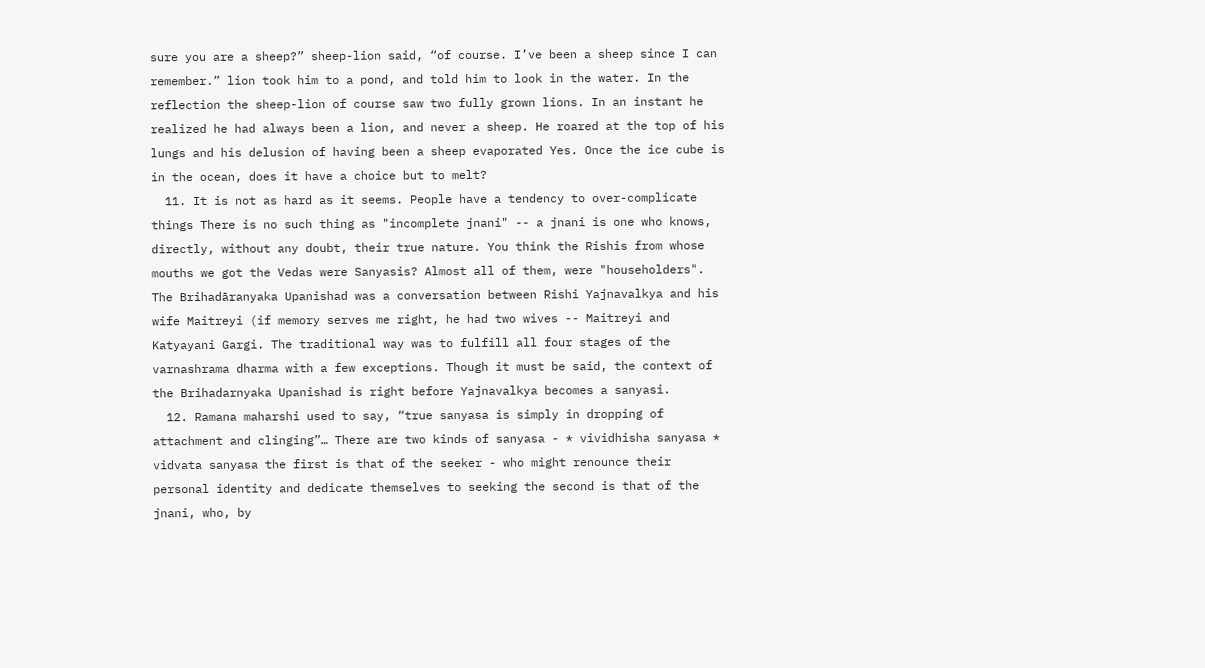sure you are a sheep?” sheep-lion said, “of course. I’ve been a sheep since I can remember.” lion took him to a pond, and told him to look in the water. In the reflection the sheep-lion of course saw two fully grown lions. In an instant he realized he had always been a lion, and never a sheep. He roared at the top of his lungs and his delusion of having been a sheep evaporated Yes. Once the ice cube is in the ocean, does it have a choice but to melt?
  11. It is not as hard as it seems. People have a tendency to over-complicate things There is no such thing as "incomplete jnani" -- a jnani is one who knows, directly, without any doubt, their true nature. You think the Rishis from whose mouths we got the Vedas were Sanyasis? Almost all of them, were "householders". The Brihadāranyaka Upanishad was a conversation between Rishi Yajnavalkya and his wife Maitreyi (if memory serves me right, he had two wives -- Maitreyi and Katyayani Gargi. The traditional way was to fulfill all four stages of the varnashrama dharma with a few exceptions. Though it must be said, the context of the Brihadarnyaka Upanishad is right before Yajnavalkya becomes a sanyasi.
  12. Ramana maharshi used to say, “true sanyasa is simply in dropping of attachment and clinging”… There are two kinds of sanyasa - * vividhisha sanyasa * vidvata sanyasa the first is that of the seeker - who might renounce their personal identity and dedicate themselves to seeking the second is that of the jnani, who, by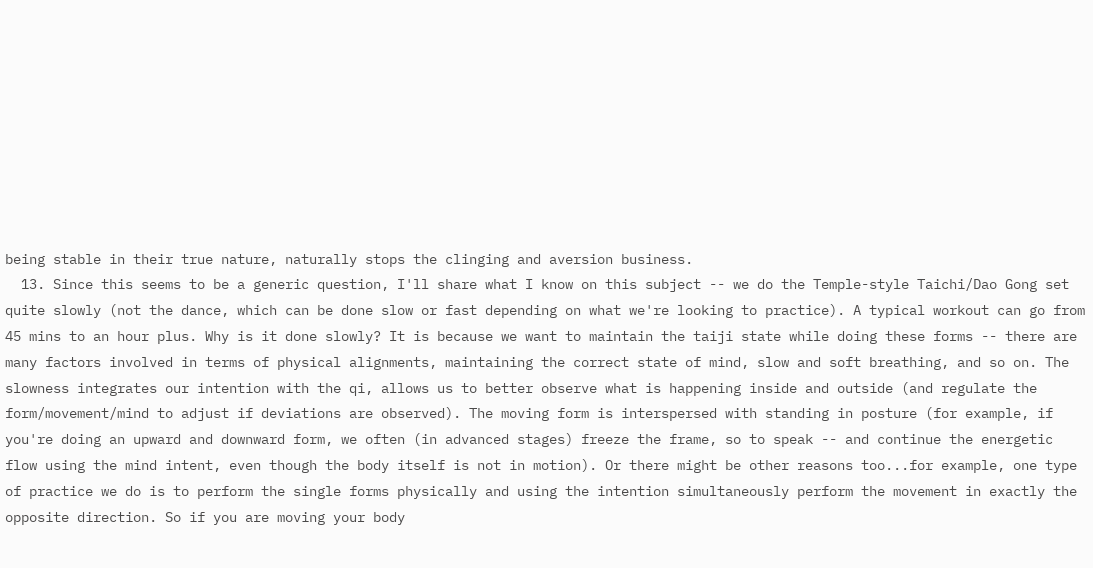being stable in their true nature, naturally stops the clinging and aversion business.
  13. Since this seems to be a generic question, I'll share what I know on this subject -- we do the Temple-style Taichi/Dao Gong set quite slowly (not the dance, which can be done slow or fast depending on what we're looking to practice). A typical workout can go from 45 mins to an hour plus. Why is it done slowly? It is because we want to maintain the taiji state while doing these forms -- there are many factors involved in terms of physical alignments, maintaining the correct state of mind, slow and soft breathing, and so on. The slowness integrates our intention with the qi, allows us to better observe what is happening inside and outside (and regulate the form/movement/mind to adjust if deviations are observed). The moving form is interspersed with standing in posture (for example, if you're doing an upward and downward form, we often (in advanced stages) freeze the frame, so to speak -- and continue the energetic flow using the mind intent, even though the body itself is not in motion). Or there might be other reasons too...for example, one type of practice we do is to perform the single forms physically and using the intention simultaneously perform the movement in exactly the opposite direction. So if you are moving your body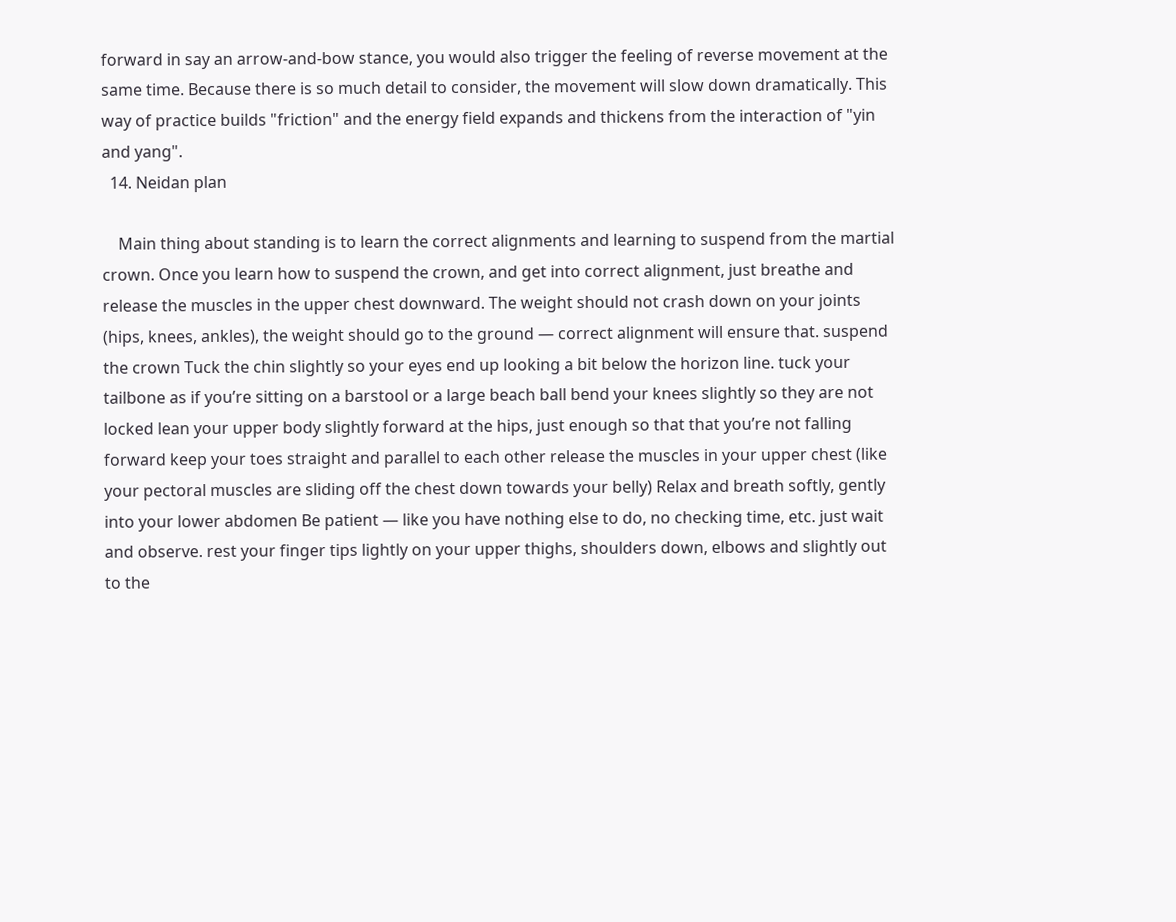forward in say an arrow-and-bow stance, you would also trigger the feeling of reverse movement at the same time. Because there is so much detail to consider, the movement will slow down dramatically. This way of practice builds "friction" and the energy field expands and thickens from the interaction of "yin and yang".
  14. Neidan plan

    Main thing about standing is to learn the correct alignments and learning to suspend from the martial crown. Once you learn how to suspend the crown, and get into correct alignment, just breathe and release the muscles in the upper chest downward. The weight should not crash down on your joints (hips, knees, ankles), the weight should go to the ground — correct alignment will ensure that. suspend the crown Tuck the chin slightly so your eyes end up looking a bit below the horizon line. tuck your tailbone as if you’re sitting on a barstool or a large beach ball bend your knees slightly so they are not locked lean your upper body slightly forward at the hips, just enough so that that you’re not falling forward keep your toes straight and parallel to each other release the muscles in your upper chest (like your pectoral muscles are sliding off the chest down towards your belly) Relax and breath softly, gently into your lower abdomen Be patient — like you have nothing else to do, no checking time, etc. just wait and observe. rest your finger tips lightly on your upper thighs, shoulders down, elbows and slightly out to the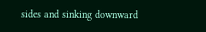sides and sinking downward